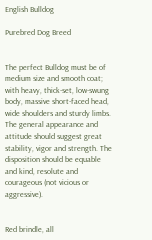English Bulldog

Purebred Dog Breed


The perfect Bulldog must be of medium size and smooth coat; with heavy, thick-set, low-swung body, massive short-faced head, wide shoulders and sturdy limbs. The general appearance and attitude should suggest great stability, vigor and strength. The disposition should be equable and kind, resolute and courageous (not vicious or aggressive).


Red brindle, all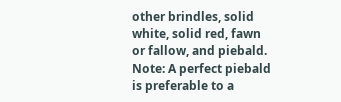other brindles, solid white, solid red, fawn or fallow, and piebald. Note: A perfect piebald is preferable to a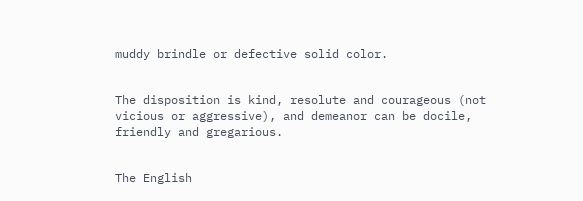muddy brindle or defective solid color.


The disposition is kind, resolute and courageous (not vicious or aggressive), and demeanor can be docile, friendly and gregarious.


The English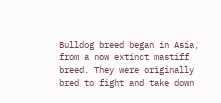Bulldog breed began in Asia, from a now extinct mastiff breed. They were originally bred to fight and take down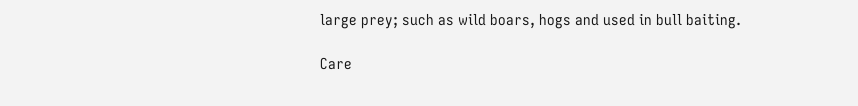large prey; such as wild boars, hogs and used in bull baiting.

Care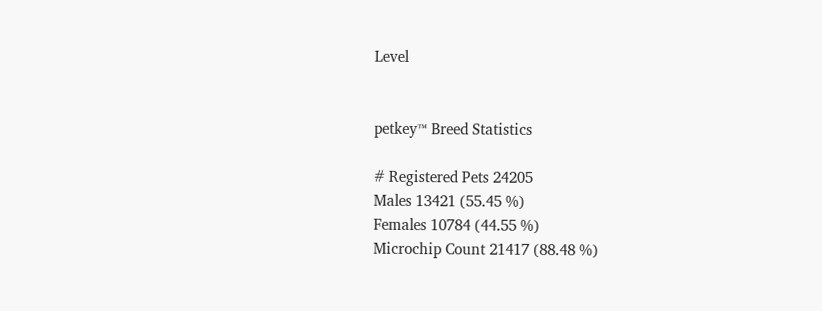Level


petkey™ Breed Statistics

# Registered Pets 24205
Males 13421 (55.45 %)
Females 10784 (44.55 %)
Microchip Count 21417 (88.48 %)